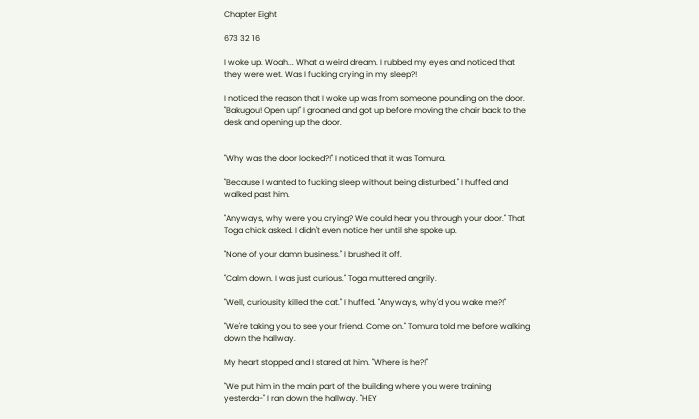Chapter Eight

673 32 16

I woke up. Woah... What a weird dream. I rubbed my eyes and noticed that they were wet. Was I fucking crying in my sleep?!

I noticed the reason that I woke up was from someone pounding on the door. "Bakugou! Open up!" I groaned and got up before moving the chair back to the desk and opening up the door.


"Why was the door locked?!" I noticed that it was Tomura.

"Because I wanted to fucking sleep without being disturbed." I huffed and walked past him.

"Anyways, why were you crying? We could hear you through your door." That Toga chick asked. I didn't even notice her until she spoke up.

"None of your damn business." I brushed it off.

"Calm down. I was just curious." Toga muttered angrily.

"Well, curiousity killed the cat." I huffed. "Anyways, why'd you wake me?!"

"We're taking you to see your friend. Come on." Tomura told me before walking down the hallway.

My heart stopped and I stared at him. "Where is he?!"

"We put him in the main part of the building where you were training yesterda-" I ran down the hallway. "HEY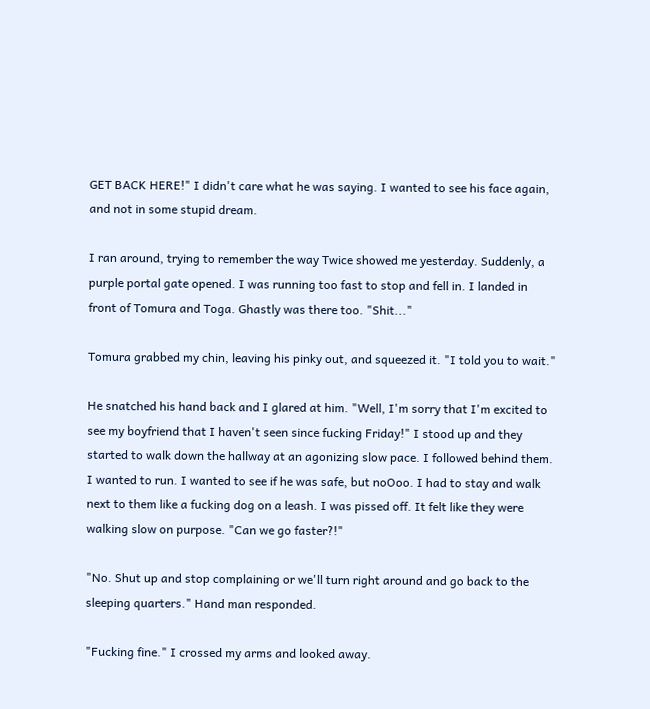GET BACK HERE!" I didn't care what he was saying. I wanted to see his face again, and not in some stupid dream.

I ran around, trying to remember the way Twice showed me yesterday. Suddenly, a purple portal gate opened. I was running too fast to stop and fell in. I landed in front of Tomura and Toga. Ghastly was there too. "Shit..."

Tomura grabbed my chin, leaving his pinky out, and squeezed it. "I told you to wait."

He snatched his hand back and I glared at him. "Well, I'm sorry that I'm excited to see my boyfriend that I haven't seen since fucking Friday!" I stood up and they started to walk down the hallway at an agonizing slow pace. I followed behind them. I wanted to run. I wanted to see if he was safe, but noOoo. I had to stay and walk next to them like a fucking dog on a leash. I was pissed off. It felt like they were walking slow on purpose. "Can we go faster?!"

"No. Shut up and stop complaining or we'll turn right around and go back to the sleeping quarters." Hand man responded.

"Fucking fine." I crossed my arms and looked away.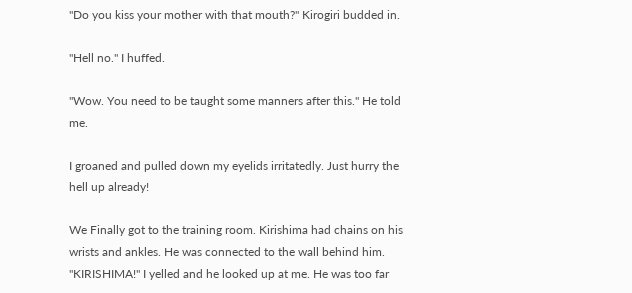"Do you kiss your mother with that mouth?" Kirogiri budded in.

"Hell no." I huffed.

"Wow. You need to be taught some manners after this." He told me.

I groaned and pulled down my eyelids irritatedly. Just hurry the hell up already!

We Finally got to the training room. Kirishima had chains on his wrists and ankles. He was connected to the wall behind him. "KIRISHIMA!" I yelled and he looked up at me. He was too far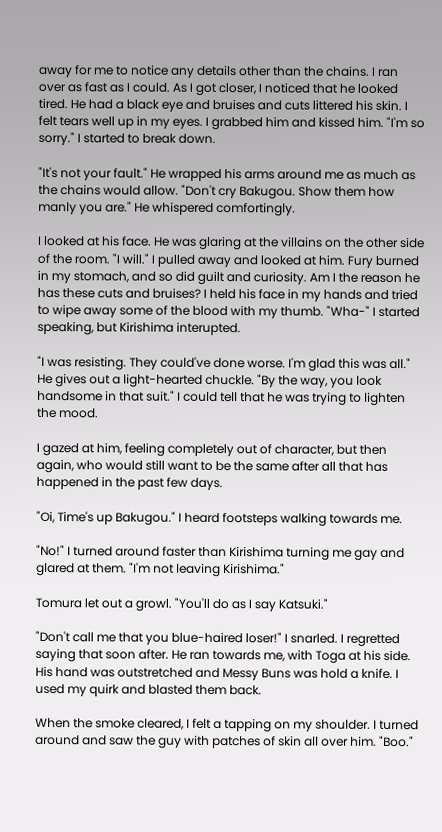away for me to notice any details other than the chains. I ran over as fast as I could. As I got closer, I noticed that he looked tired. He had a black eye and bruises and cuts littered his skin. I felt tears well up in my eyes. I grabbed him and kissed him. "I'm so sorry." I started to break down.

"It's not your fault." He wrapped his arms around me as much as the chains would allow. "Don't cry Bakugou. Show them how manly you are." He whispered comfortingly.

I looked at his face. He was glaring at the villains on the other side of the room. "I will." I pulled away and looked at him. Fury burned in my stomach, and so did guilt and curiosity. Am I the reason he has these cuts and bruises? I held his face in my hands and tried to wipe away some of the blood with my thumb. "Wha-" I started speaking, but Kirishima interupted.

"I was resisting. They could've done worse. I'm glad this was all." He gives out a light-hearted chuckle. "By the way, you look handsome in that suit." I could tell that he was trying to lighten the mood.

I gazed at him, feeling completely out of character, but then again, who would still want to be the same after all that has happened in the past few days.

"Oi, Time's up Bakugou." I heard footsteps walking towards me.

"No!" I turned around faster than Kirishima turning me gay and glared at them. "I'm not leaving Kirishima."

Tomura let out a growl. "You'll do as I say Katsuki."

"Don't call me that you blue-haired loser!" I snarled. I regretted saying that soon after. He ran towards me, with Toga at his side. His hand was outstretched and Messy Buns was hold a knife. I used my quirk and blasted them back.

When the smoke cleared, I felt a tapping on my shoulder. I turned around and saw the guy with patches of skin all over him. "Boo."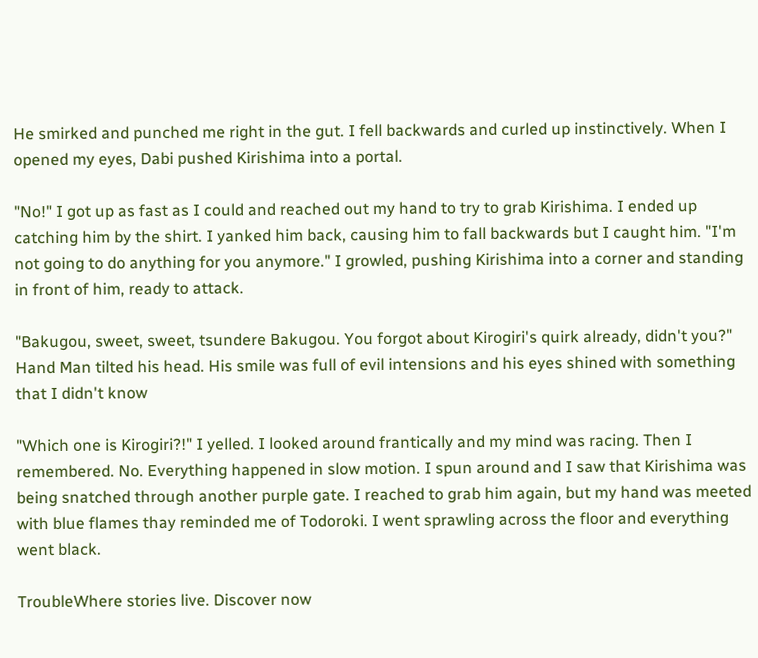He smirked and punched me right in the gut. I fell backwards and curled up instinctively. When I opened my eyes, Dabi pushed Kirishima into a portal.

"No!" I got up as fast as I could and reached out my hand to try to grab Kirishima. I ended up catching him by the shirt. I yanked him back, causing him to fall backwards but I caught him. "I'm not going to do anything for you anymore." I growled, pushing Kirishima into a corner and standing in front of him, ready to attack.

"Bakugou, sweet, sweet, tsundere Bakugou. You forgot about Kirogiri's quirk already, didn't you?" Hand Man tilted his head. His smile was full of evil intensions and his eyes shined with something that I didn't know

"Which one is Kirogiri?!" I yelled. I looked around frantically and my mind was racing. Then I remembered. No. Everything happened in slow motion. I spun around and I saw that Kirishima was being snatched through another purple gate. I reached to grab him again, but my hand was meeted with blue flames thay reminded me of Todoroki. I went sprawling across the floor and everything went black.

TroubleWhere stories live. Discover now